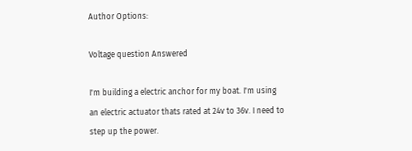Author Options:

Voltage question Answered

I'm building a electric anchor for my boat. I'm using an electric actuator thats rated at 24v to 36v. I need to step up the power.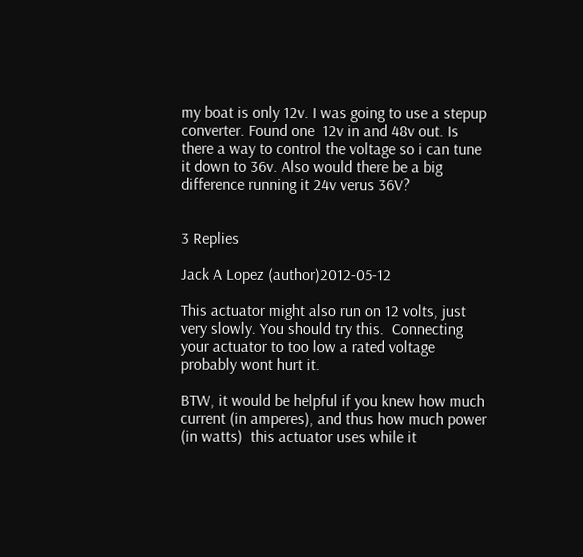my boat is only 12v. I was going to use a stepup converter. Found one  12v in and 48v out. Is there a way to control the voltage so i can tune it down to 36v. Also would there be a big difference running it 24v verus 36V?


3 Replies

Jack A Lopez (author)2012-05-12

This actuator might also run on 12 volts, just very slowly. You should try this.  Connecting your actuator to too low a rated voltage probably wont hurt it.

BTW, it would be helpful if you knew how much current (in amperes), and thus how much power (in watts)  this actuator uses while it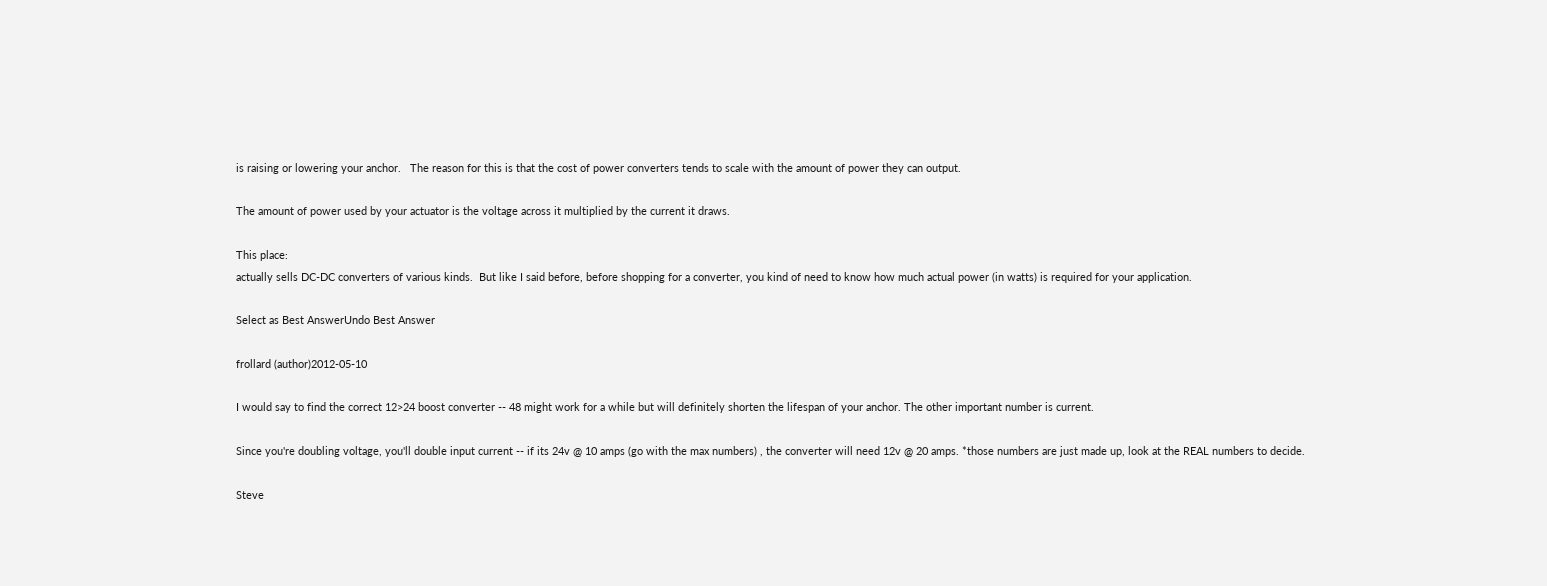is raising or lowering your anchor.   The reason for this is that the cost of power converters tends to scale with the amount of power they can output.

The amount of power used by your actuator is the voltage across it multiplied by the current it draws.

This place:
actually sells DC-DC converters of various kinds.  But like I said before, before shopping for a converter, you kind of need to know how much actual power (in watts) is required for your application.

Select as Best AnswerUndo Best Answer

frollard (author)2012-05-10

I would say to find the correct 12>24 boost converter -- 48 might work for a while but will definitely shorten the lifespan of your anchor. The other important number is current.

Since you're doubling voltage, you'll double input current -- if its 24v @ 10 amps (go with the max numbers) , the converter will need 12v @ 20 amps. *those numbers are just made up, look at the REAL numbers to decide.

Steve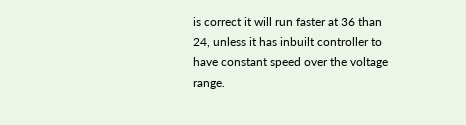is correct it will run faster at 36 than 24, unless it has inbuilt controller to have constant speed over the voltage range.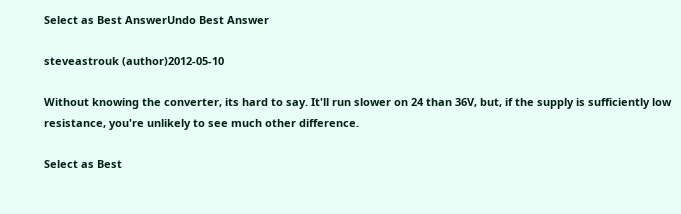Select as Best AnswerUndo Best Answer

steveastrouk (author)2012-05-10

Without knowing the converter, its hard to say. It'll run slower on 24 than 36V, but, if the supply is sufficiently low resistance, you're unlikely to see much other difference.

Select as Best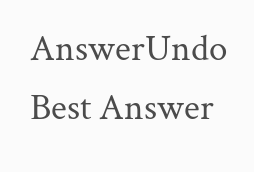AnswerUndo Best Answer